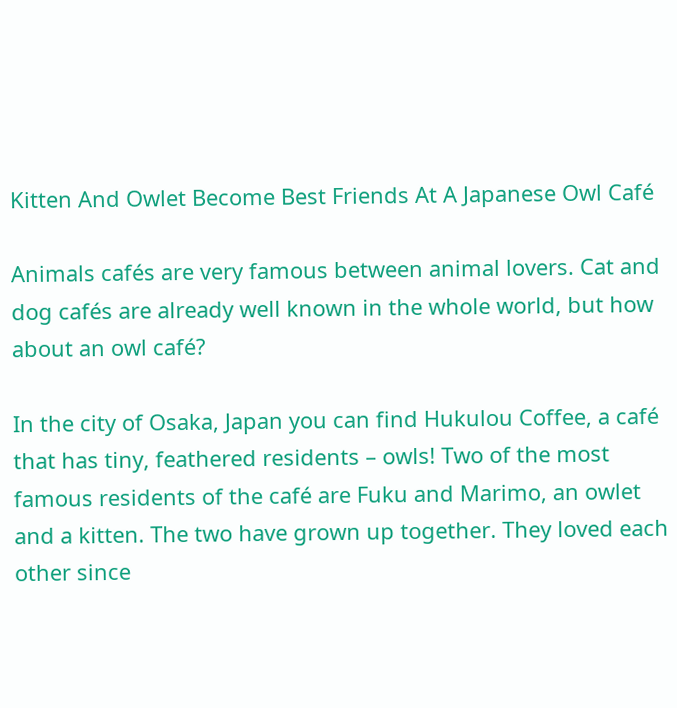Kitten And Owlet Become Best Friends At A Japanese Owl Café

Animals cafés are very famous between animal lovers. Cat and dog cafés are already well known in the whole world, but how about an owl café?

In the city of Osaka, Japan you can find Hukulou Coffee, a café that has tiny, feathered residents – owls! Two of the most famous residents of the café are Fuku and Marimo, an owlet and a kitten. The two have grown up together. They loved each other since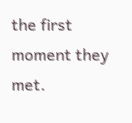the first moment they met.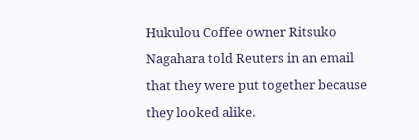Hukulou Coffee owner Ritsuko Nagahara told Reuters in an email that they were put together because they looked alike.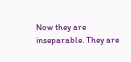Now they are inseparable. They are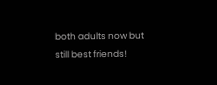both adults now but still best friends!